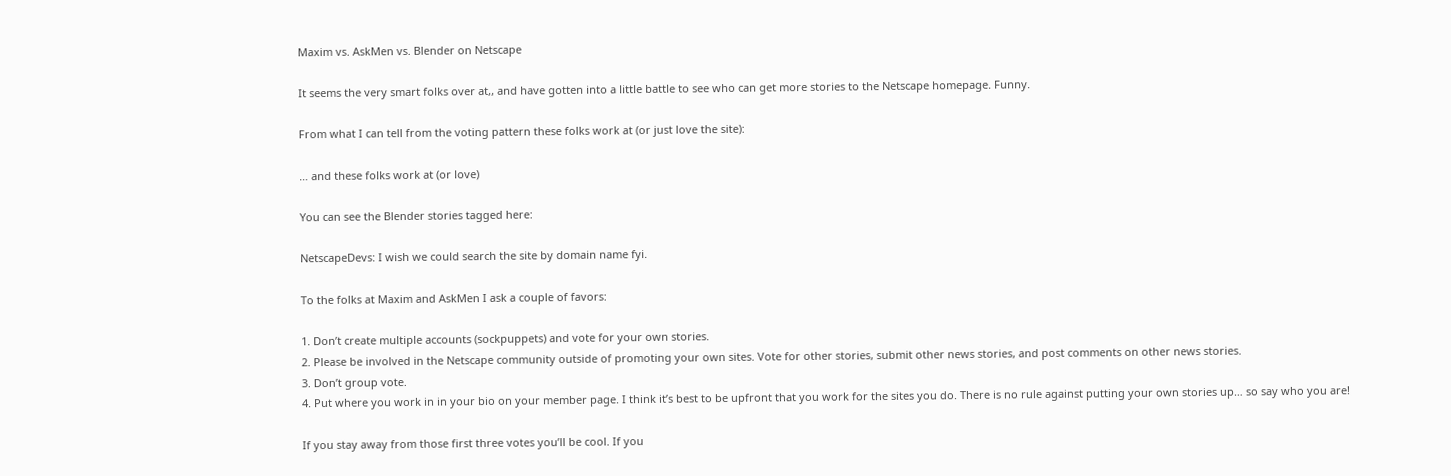Maxim vs. AskMen vs. Blender on Netscape

It seems the very smart folks over at,, and have gotten into a little battle to see who can get more stories to the Netscape homepage. Funny.

From what I can tell from the voting pattern these folks work at (or just love the site):

… and these folks work at (or love)

You can see the Blender stories tagged here:

NetscapeDevs: I wish we could search the site by domain name fyi.

To the folks at Maxim and AskMen I ask a couple of favors:

1. Don’t create multiple accounts (sockpuppets) and vote for your own stories.
2. Please be involved in the Netscape community outside of promoting your own sites. Vote for other stories, submit other news stories, and post comments on other news stories.
3. Don’t group vote.
4. Put where you work in in your bio on your member page. I think it’s best to be upfront that you work for the sites you do. There is no rule against putting your own stories up… so say who you are!

If you stay away from those first three votes you’ll be cool. If you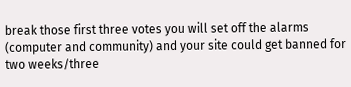break those first three votes you will set off the alarms (computer and community) and your site could get banned for two weeks/three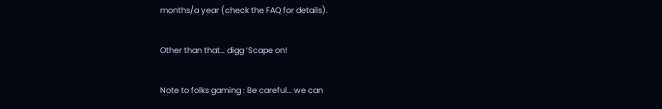months/a year (check the FAQ for details).

Other than that… digg ‘Scape on!

Note to folks gaming : Be careful… we can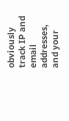obviously track IP and email addresses, and your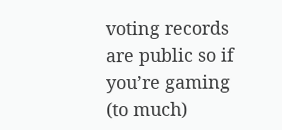voting records are public so if you’re gaming (to much)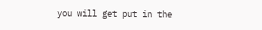you will get put in the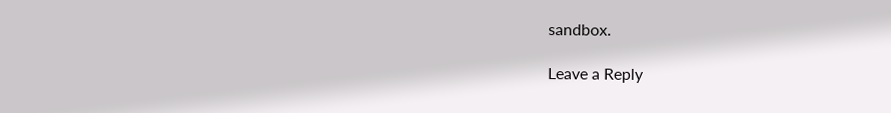sandbox.

Leave a Reply